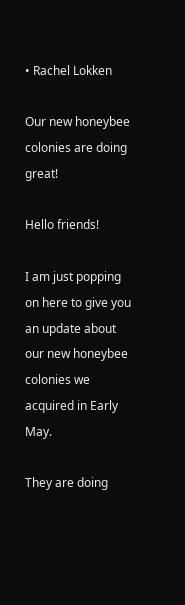• Rachel Lokken

Our new honeybee colonies are doing great!

Hello friends!

I am just popping on here to give you an update about our new honeybee colonies we acquired in Early May.

They are doing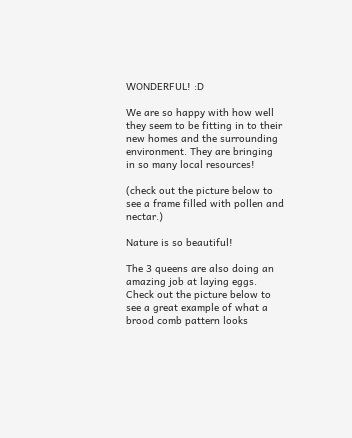WONDERFUL! :D

We are so happy with how well they seem to be fitting in to their new homes and the surrounding environment. They are bringing in so many local resources!

(check out the picture below to see a frame filled with pollen and nectar.)

Nature is so beautiful!

The 3 queens are also doing an amazing job at laying eggs. Check out the picture below to see a great example of what a brood comb pattern looks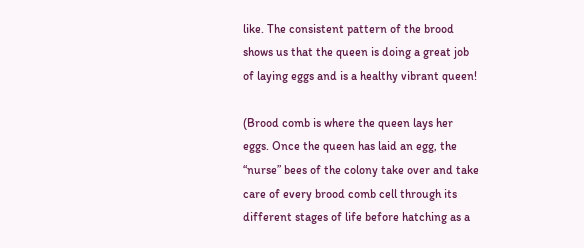like. The consistent pattern of the brood shows us that the queen is doing a great job of laying eggs and is a healthy vibrant queen!

(Brood comb is where the queen lays her eggs. Once the queen has laid an egg, the “nurse” bees of the colony take over and take care of every brood comb cell through its different stages of life before hatching as a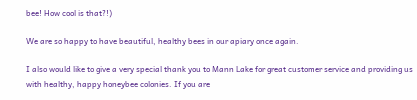bee! How cool is that?!)

We are so happy to have beautiful, healthy bees in our apiary once again.

I also would like to give a very special thank you to Mann Lake for great customer service and providing us with healthy, happy honeybee colonies. If you are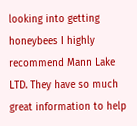looking into getting honeybees I highly recommend Mann Lake LTD. They have so much great information to help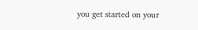you get started on your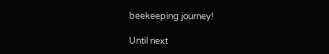beekeeping journey!

Until next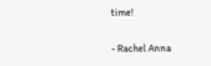time!

- Rachel Anna